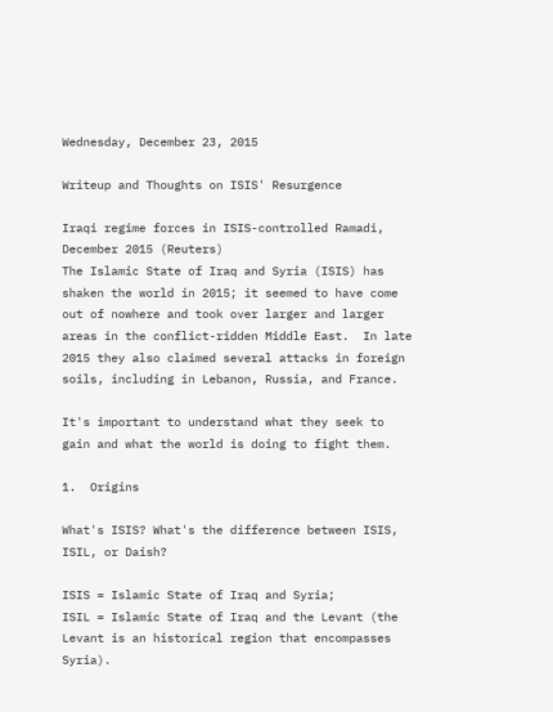Wednesday, December 23, 2015

Writeup and Thoughts on ISIS' Resurgence

Iraqi regime forces in ISIS-controlled Ramadi, December 2015 (Reuters)
The Islamic State of Iraq and Syria (ISIS) has shaken the world in 2015; it seemed to have come out of nowhere and took over larger and larger areas in the conflict-ridden Middle East.  In late 2015 they also claimed several attacks in foreign soils, including in Lebanon, Russia, and France.

It's important to understand what they seek to gain and what the world is doing to fight them.

1.  Origins

What's ISIS? What's the difference between ISIS, ISIL, or Daish?

ISIS = Islamic State of Iraq and Syria;
ISIL = Islamic State of Iraq and the Levant (the Levant is an historical region that encompasses Syria).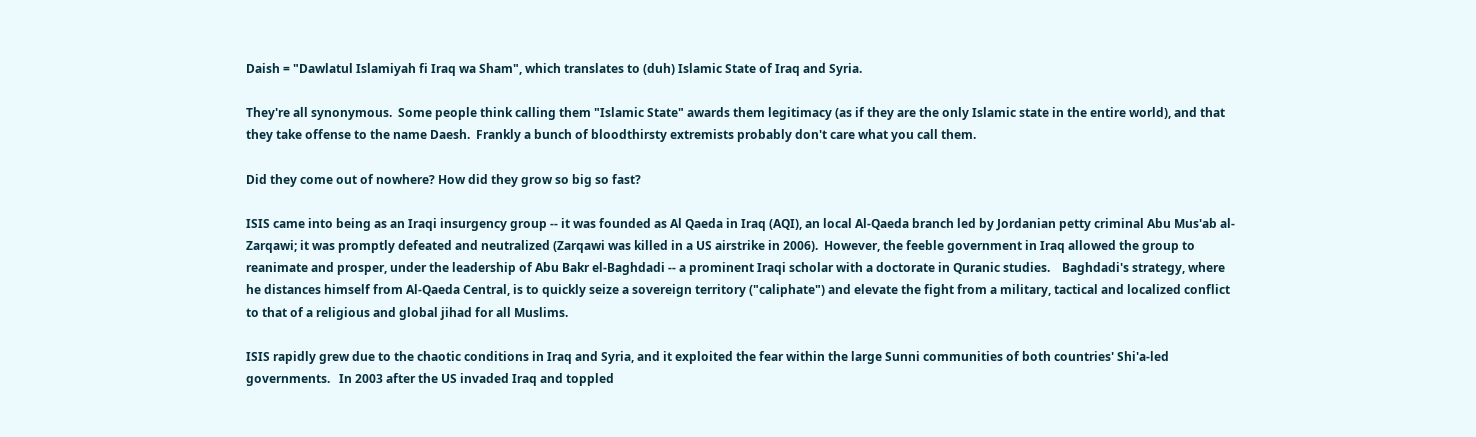Daish = "Dawlatul Islamiyah fi Iraq wa Sham", which translates to (duh) Islamic State of Iraq and Syria.

They're all synonymous.  Some people think calling them "Islamic State" awards them legitimacy (as if they are the only Islamic state in the entire world), and that they take offense to the name Daesh.  Frankly a bunch of bloodthirsty extremists probably don't care what you call them.

Did they come out of nowhere? How did they grow so big so fast?

ISIS came into being as an Iraqi insurgency group -- it was founded as Al Qaeda in Iraq (AQI), an local Al-Qaeda branch led by Jordanian petty criminal Abu Mus'ab al-Zarqawi; it was promptly defeated and neutralized (Zarqawi was killed in a US airstrike in 2006).  However, the feeble government in Iraq allowed the group to reanimate and prosper, under the leadership of Abu Bakr el-Baghdadi -- a prominent Iraqi scholar with a doctorate in Quranic studies.    Baghdadi's strategy, where he distances himself from Al-Qaeda Central, is to quickly seize a sovereign territory ("caliphate") and elevate the fight from a military, tactical and localized conflict to that of a religious and global jihad for all Muslims.

ISIS rapidly grew due to the chaotic conditions in Iraq and Syria, and it exploited the fear within the large Sunni communities of both countries' Shi'a-led governments.   In 2003 after the US invaded Iraq and toppled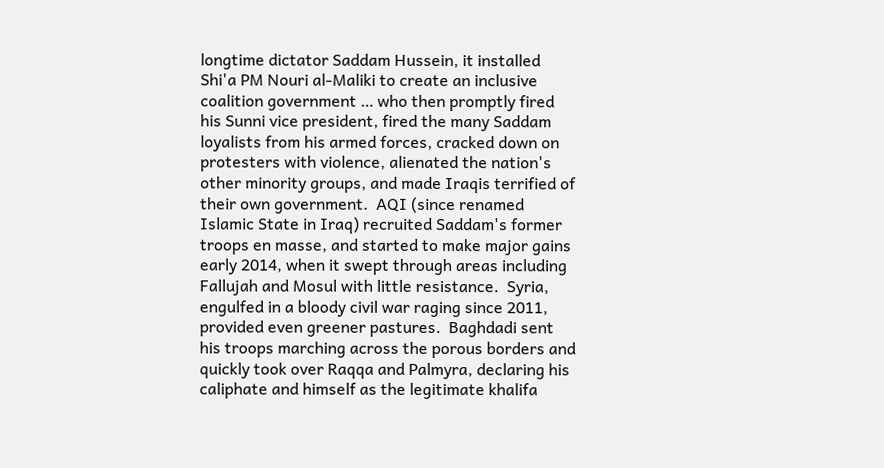longtime dictator Saddam Hussein, it installed Shi'a PM Nouri al-Maliki to create an inclusive coalition government … who then promptly fired his Sunni vice president, fired the many Saddam loyalists from his armed forces, cracked down on protesters with violence, alienated the nation's other minority groups, and made Iraqis terrified of their own government.  AQI (since renamed Islamic State in Iraq) recruited Saddam's former troops en masse, and started to make major gains early 2014, when it swept through areas including Fallujah and Mosul with little resistance.  Syria, engulfed in a bloody civil war raging since 2011, provided even greener pastures.  Baghdadi sent his troops marching across the porous borders and quickly took over Raqqa and Palmyra, declaring his caliphate and himself as the legitimate khalifa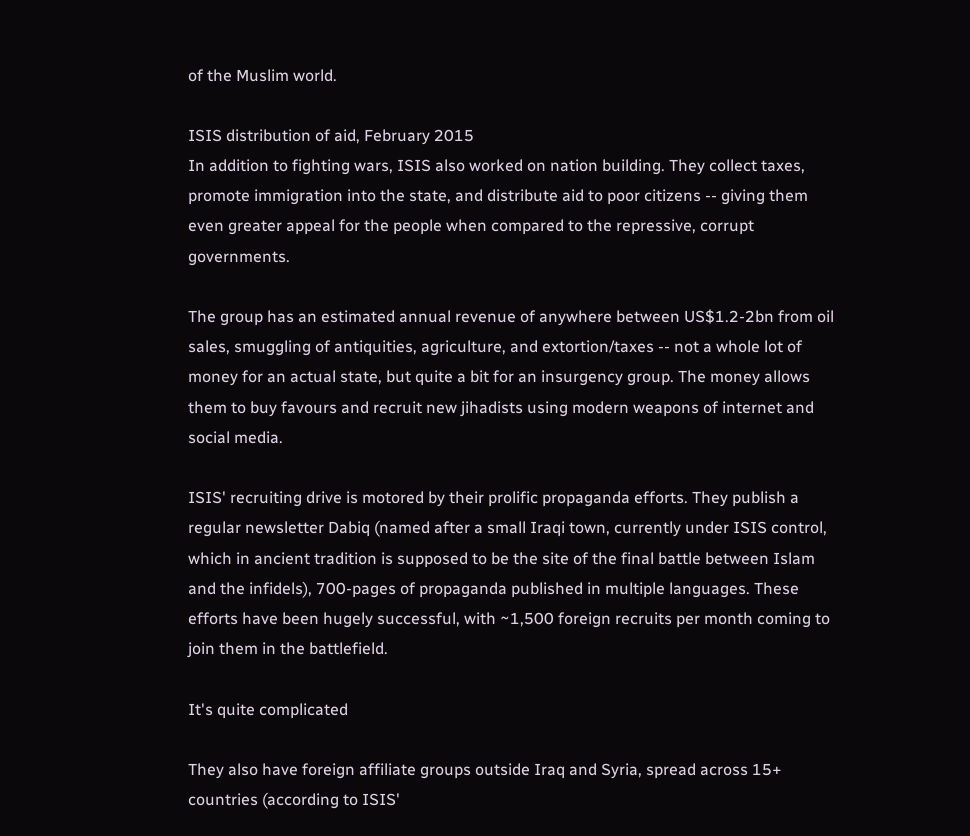of the Muslim world.

ISIS distribution of aid, February 2015
In addition to fighting wars, ISIS also worked on nation building. They collect taxes, promote immigration into the state, and distribute aid to poor citizens -- giving them even greater appeal for the people when compared to the repressive, corrupt governments.

The group has an estimated annual revenue of anywhere between US$1.2-2bn from oil sales, smuggling of antiquities, agriculture, and extortion/taxes -- not a whole lot of money for an actual state, but quite a bit for an insurgency group. The money allows them to buy favours and recruit new jihadists using modern weapons of internet and social media.

ISIS' recruiting drive is motored by their prolific propaganda efforts. They publish a regular newsletter Dabiq (named after a small Iraqi town, currently under ISIS control, which in ancient tradition is supposed to be the site of the final battle between Islam and the infidels), 700-pages of propaganda published in multiple languages. These efforts have been hugely successful, with ~1,500 foreign recruits per month coming to join them in the battlefield.

It's quite complicated

They also have foreign affiliate groups outside Iraq and Syria, spread across 15+ countries (according to ISIS'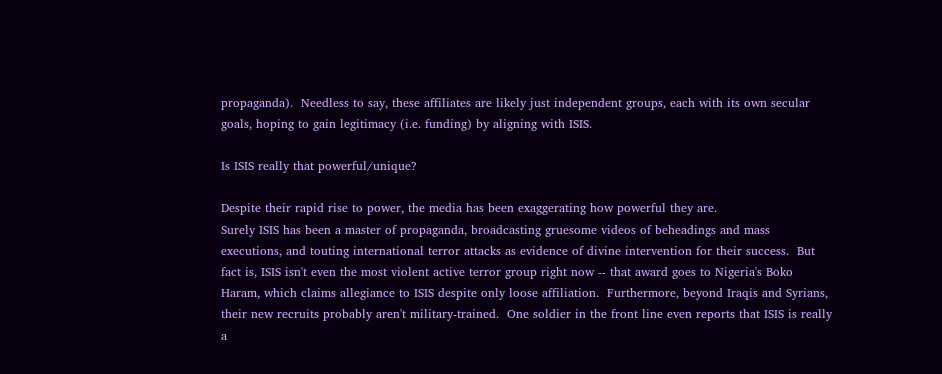propaganda).  Needless to say, these affiliates are likely just independent groups, each with its own secular goals, hoping to gain legitimacy (i.e. funding) by aligning with ISIS.

Is ISIS really that powerful/unique?

Despite their rapid rise to power, the media has been exaggerating how powerful they are.
Surely ISIS has been a master of propaganda, broadcasting gruesome videos of beheadings and mass executions, and touting international terror attacks as evidence of divine intervention for their success.  But fact is, ISIS isn't even the most violent active terror group right now -- that award goes to Nigeria's Boko Haram, which claims allegiance to ISIS despite only loose affiliation.  Furthermore, beyond Iraqis and Syrians, their new recruits probably aren't military-trained.  One soldier in the front line even reports that ISIS is really a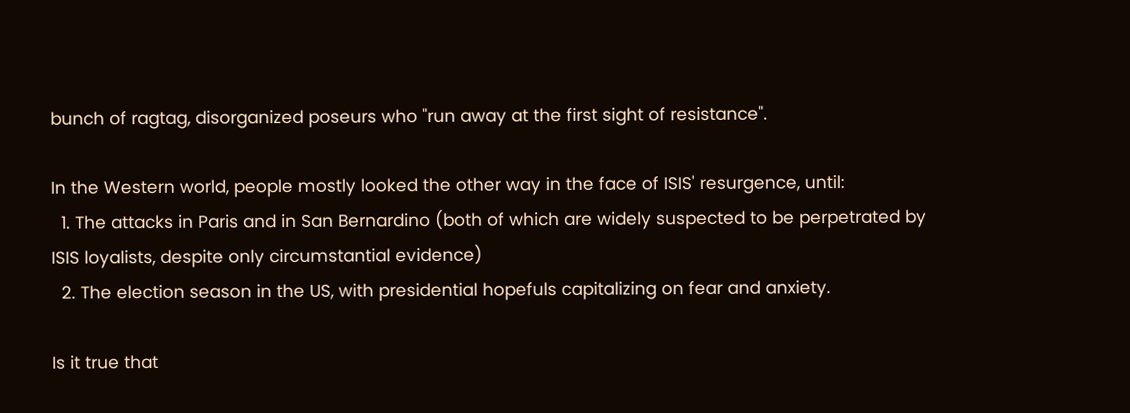bunch of ragtag, disorganized poseurs who "run away at the first sight of resistance".

In the Western world, people mostly looked the other way in the face of ISIS' resurgence, until:
  1. The attacks in Paris and in San Bernardino (both of which are widely suspected to be perpetrated by ISIS loyalists, despite only circumstantial evidence)
  2. The election season in the US, with presidential hopefuls capitalizing on fear and anxiety.

Is it true that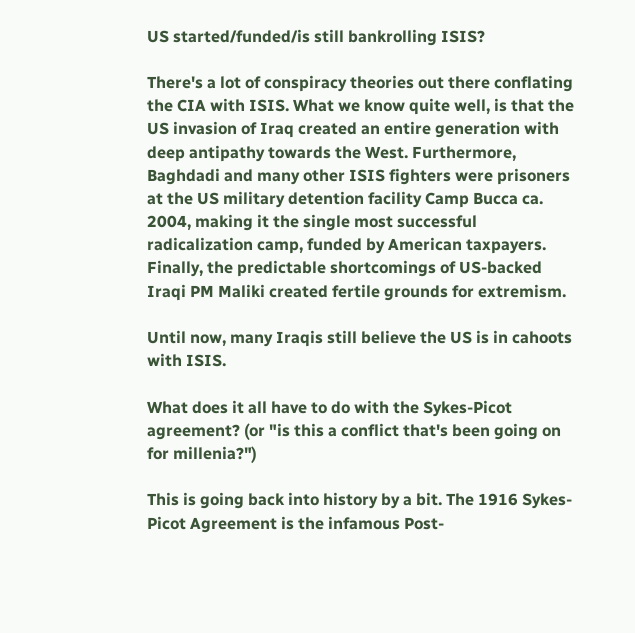US started/funded/is still bankrolling ISIS?

There's a lot of conspiracy theories out there conflating the CIA with ISIS. What we know quite well, is that the US invasion of Iraq created an entire generation with deep antipathy towards the West. Furthermore, Baghdadi and many other ISIS fighters were prisoners at the US military detention facility Camp Bucca ca. 2004, making it the single most successful radicalization camp, funded by American taxpayers.  Finally, the predictable shortcomings of US-backed Iraqi PM Maliki created fertile grounds for extremism.

Until now, many Iraqis still believe the US is in cahoots with ISIS.

What does it all have to do with the Sykes-Picot agreement? (or "is this a conflict that's been going on for millenia?")

This is going back into history by a bit. The 1916 Sykes-Picot Agreement is the infamous Post-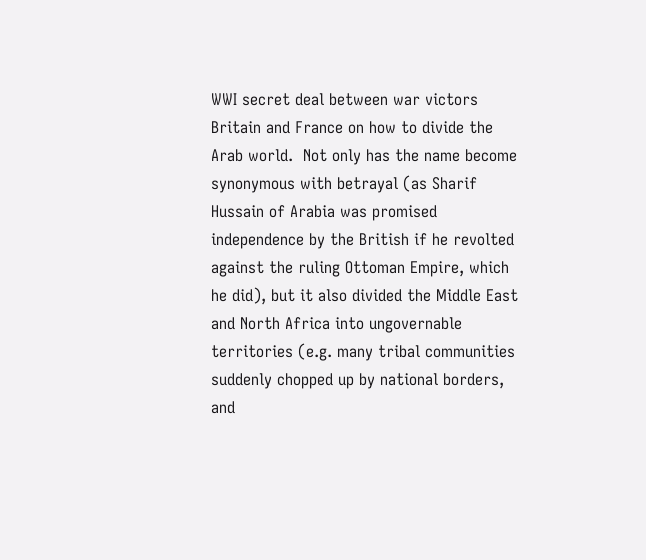WWI secret deal between war victors Britain and France on how to divide the Arab world.  Not only has the name become synonymous with betrayal (as Sharif Hussain of Arabia was promised independence by the British if he revolted against the ruling Ottoman Empire, which he did), but it also divided the Middle East and North Africa into ungovernable territories (e.g. many tribal communities suddenly chopped up by national borders, and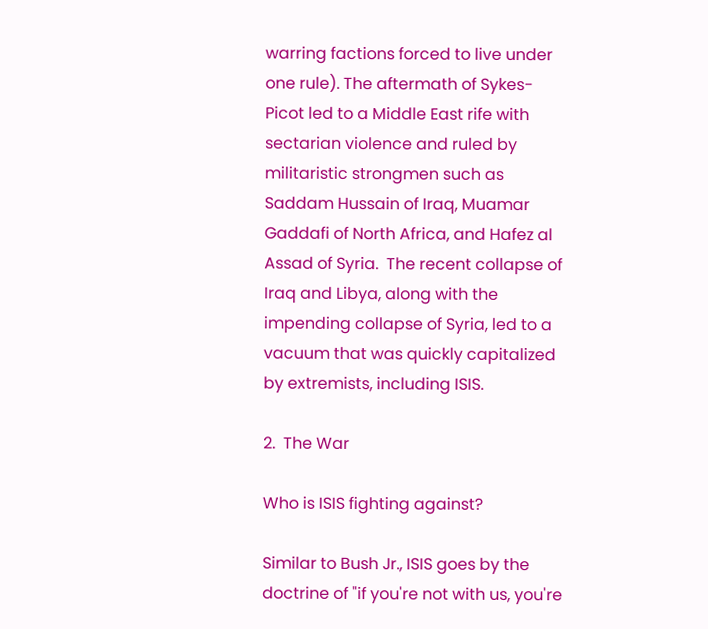warring factions forced to live under one rule). The aftermath of Sykes-Picot led to a Middle East rife with sectarian violence and ruled by militaristic strongmen such as Saddam Hussain of Iraq, Muamar Gaddafi of North Africa, and Hafez al Assad of Syria.  The recent collapse of Iraq and Libya, along with the impending collapse of Syria, led to a vacuum that was quickly capitalized by extremists, including ISIS.

2.  The War

Who is ISIS fighting against?

Similar to Bush Jr., ISIS goes by the doctrine of "if you're not with us, you're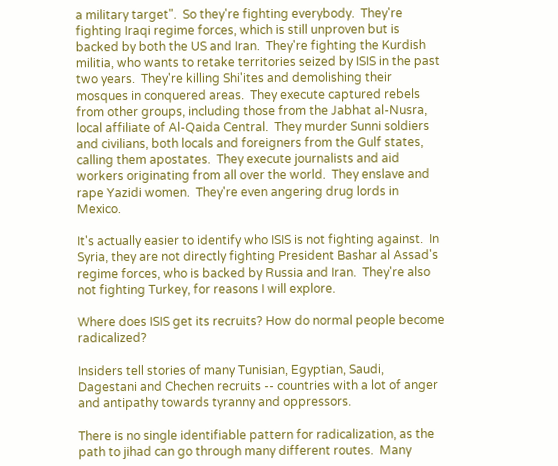a military target".  So they're fighting everybody.  They're fighting Iraqi regime forces, which is still unproven but is backed by both the US and Iran.  They're fighting the Kurdish militia, who wants to retake territories seized by ISIS in the past two years.  They're killing Shi'ites and demolishing their mosques in conquered areas.  They execute captured rebels from other groups, including those from the Jabhat al-Nusra, local affiliate of Al-Qaida Central.  They murder Sunni soldiers and civilians, both locals and foreigners from the Gulf states, calling them apostates.  They execute journalists and aid workers originating from all over the world.  They enslave and rape Yazidi women.  They're even angering drug lords in Mexico.

It's actually easier to identify who ISIS is not fighting against.  In Syria, they are not directly fighting President Bashar al Assad's regime forces, who is backed by Russia and Iran.  They're also not fighting Turkey, for reasons I will explore.

Where does ISIS get its recruits? How do normal people become radicalized?

Insiders tell stories of many Tunisian, Egyptian, Saudi, Dagestani and Chechen recruits -- countries with a lot of anger and antipathy towards tyranny and oppressors.

There is no single identifiable pattern for radicalization, as the path to jihad can go through many different routes.  Many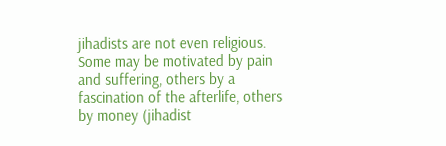jihadists are not even religious.  Some may be motivated by pain and suffering, others by a fascination of the afterlife, others by money (jihadist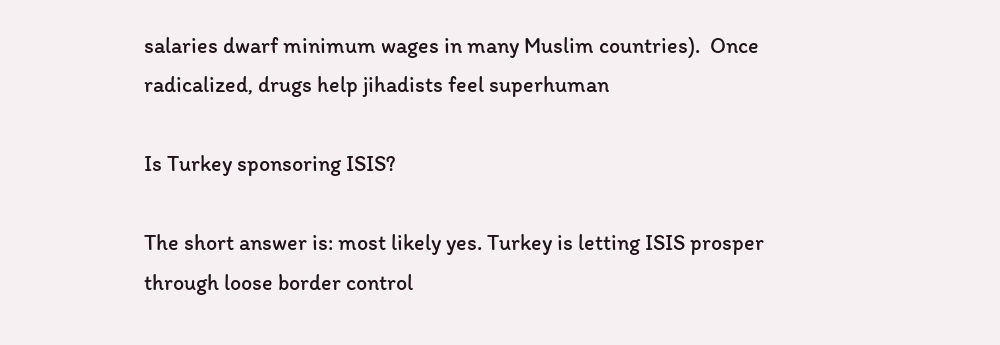salaries dwarf minimum wages in many Muslim countries).  Once radicalized, drugs help jihadists feel superhuman

Is Turkey sponsoring ISIS?

The short answer is: most likely yes. Turkey is letting ISIS prosper through loose border control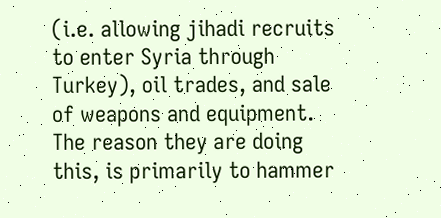(i.e. allowing jihadi recruits to enter Syria through Turkey), oil trades, and sale of weapons and equipment. The reason they are doing this, is primarily to hammer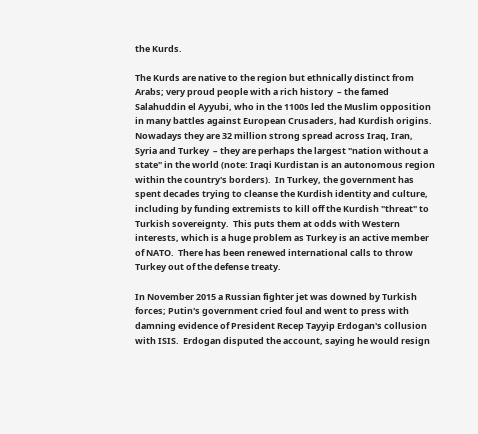the Kurds.

The Kurds are native to the region but ethnically distinct from Arabs; very proud people with a rich history  – the famed Salahuddin el Ayyubi, who in the 1100s led the Muslim opposition in many battles against European Crusaders, had Kurdish origins.  Nowadays they are 32 million strong spread across Iraq, Iran, Syria and Turkey  – they are perhaps the largest "nation without a state" in the world (note: Iraqi Kurdistan is an autonomous region within the country's borders).  In Turkey, the government has spent decades trying to cleanse the Kurdish identity and culture, including by funding extremists to kill off the Kurdish "threat" to Turkish sovereignty.  This puts them at odds with Western interests, which is a huge problem as Turkey is an active member of NATO.  There has been renewed international calls to throw Turkey out of the defense treaty.

In November 2015 a Russian fighter jet was downed by Turkish forces; Putin's government cried foul and went to press with damning evidence of President Recep Tayyip Erdogan's collusion with ISIS.  Erdogan disputed the account, saying he would resign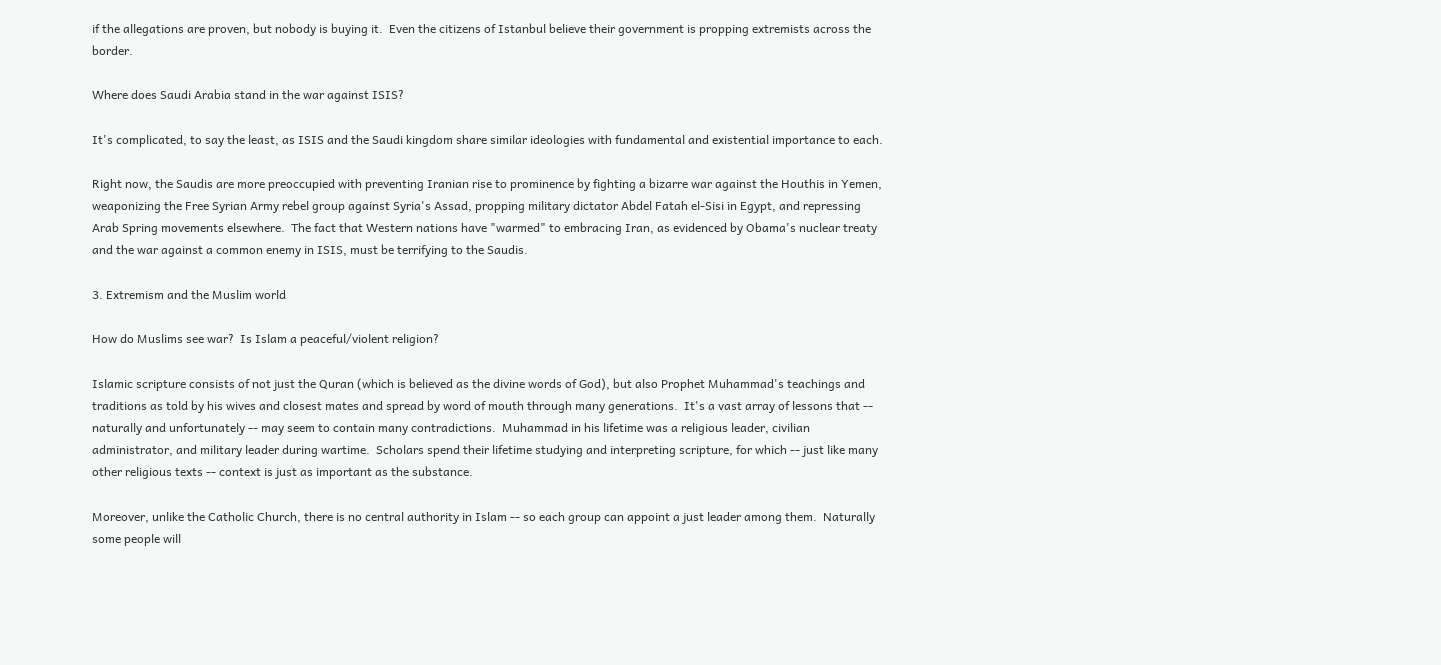if the allegations are proven, but nobody is buying it.  Even the citizens of Istanbul believe their government is propping extremists across the border.

Where does Saudi Arabia stand in the war against ISIS?

It's complicated, to say the least, as ISIS and the Saudi kingdom share similar ideologies with fundamental and existential importance to each.

Right now, the Saudis are more preoccupied with preventing Iranian rise to prominence by fighting a bizarre war against the Houthis in Yemen, weaponizing the Free Syrian Army rebel group against Syria's Assad, propping military dictator Abdel Fatah el-Sisi in Egypt, and repressing Arab Spring movements elsewhere.  The fact that Western nations have "warmed" to embracing Iran, as evidenced by Obama's nuclear treaty and the war against a common enemy in ISIS, must be terrifying to the Saudis.

3. Extremism and the Muslim world

How do Muslims see war?  Is Islam a peaceful/violent religion?

Islamic scripture consists of not just the Quran (which is believed as the divine words of God), but also Prophet Muhammad's teachings and traditions as told by his wives and closest mates and spread by word of mouth through many generations.  It's a vast array of lessons that -- naturally and unfortunately -- may seem to contain many contradictions.  Muhammad in his lifetime was a religious leader, civilian administrator, and military leader during wartime.  Scholars spend their lifetime studying and interpreting scripture, for which -- just like many other religious texts -- context is just as important as the substance.

Moreover, unlike the Catholic Church, there is no central authority in Islam -- so each group can appoint a just leader among them.  Naturally some people will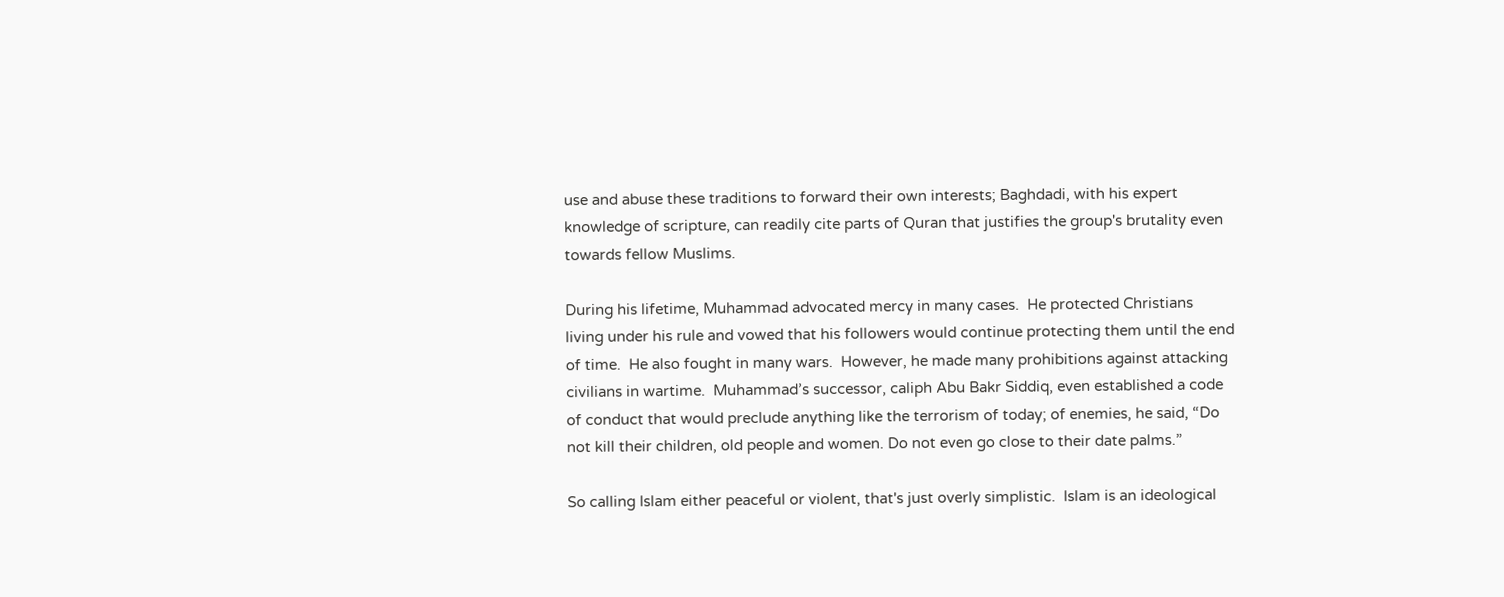use and abuse these traditions to forward their own interests; Baghdadi, with his expert knowledge of scripture, can readily cite parts of Quran that justifies the group's brutality even towards fellow Muslims.

During his lifetime, Muhammad advocated mercy in many cases.  He protected Christians living under his rule and vowed that his followers would continue protecting them until the end of time.  He also fought in many wars.  However, he made many prohibitions against attacking civilians in wartime.  Muhammad’s successor, caliph Abu Bakr Siddiq, even established a code of conduct that would preclude anything like the terrorism of today; of enemies, he said, “Do not kill their children, old people and women. Do not even go close to their date palms.”

So calling Islam either peaceful or violent, that's just overly simplistic.  Islam is an ideological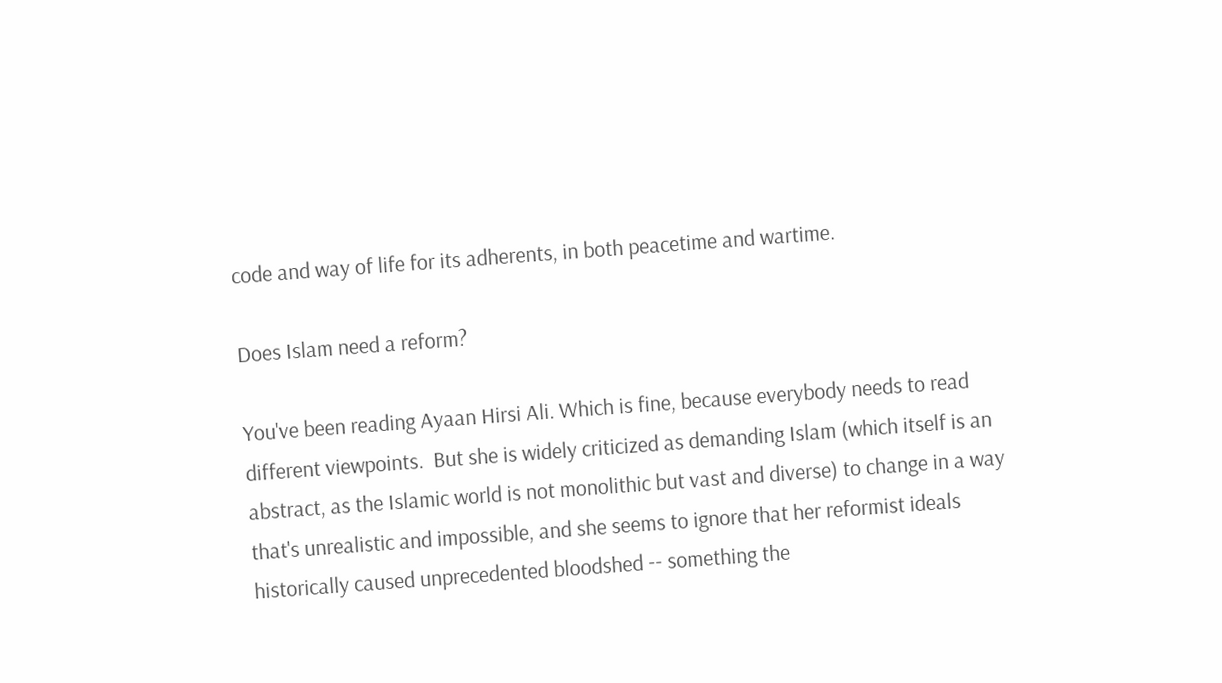code and way of life for its adherents, in both peacetime and wartime.

Does Islam need a reform?

You've been reading Ayaan Hirsi Ali. Which is fine, because everybody needs to read different viewpoints.  But she is widely criticized as demanding Islam (which itself is an abstract, as the Islamic world is not monolithic but vast and diverse) to change in a way that's unrealistic and impossible, and she seems to ignore that her reformist ideals historically caused unprecedented bloodshed -- something the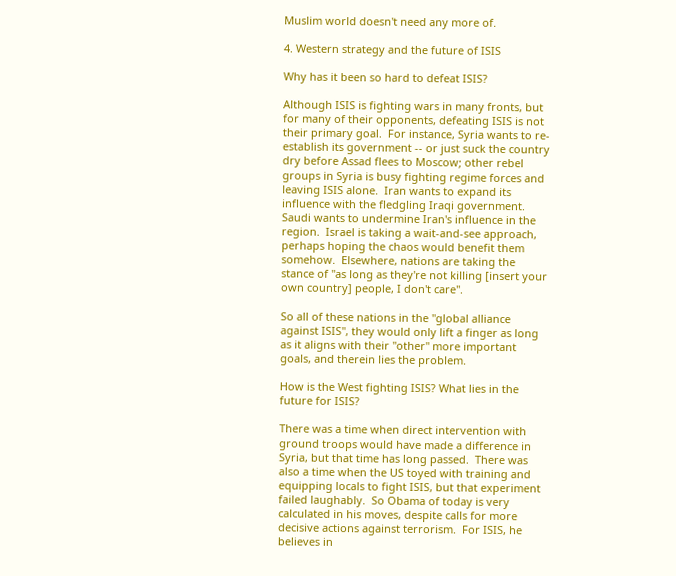Muslim world doesn't need any more of.

4. Western strategy and the future of ISIS

Why has it been so hard to defeat ISIS?

Although ISIS is fighting wars in many fronts, but for many of their opponents, defeating ISIS is not their primary goal.  For instance, Syria wants to re-establish its government -- or just suck the country dry before Assad flees to Moscow; other rebel groups in Syria is busy fighting regime forces and leaving ISIS alone.  Iran wants to expand its influence with the fledgling Iraqi government. Saudi wants to undermine Iran's influence in the region.  Israel is taking a wait-and-see approach, perhaps hoping the chaos would benefit them somehow.  Elsewhere, nations are taking the stance of "as long as they're not killing [insert your own country] people, I don't care".

So all of these nations in the "global alliance against ISIS", they would only lift a finger as long as it aligns with their "other" more important goals, and therein lies the problem.

How is the West fighting ISIS? What lies in the future for ISIS?

There was a time when direct intervention with ground troops would have made a difference in Syria, but that time has long passed.  There was also a time when the US toyed with training and equipping locals to fight ISIS, but that experiment failed laughably.  So Obama of today is very calculated in his moves, despite calls for more decisive actions against terrorism.  For ISIS, he believes in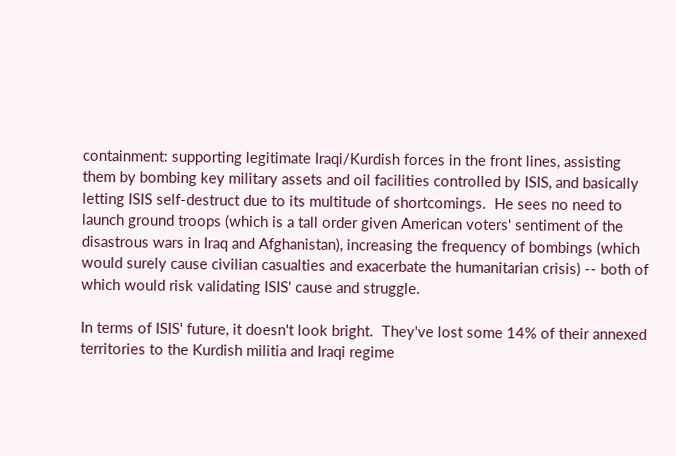containment: supporting legitimate Iraqi/Kurdish forces in the front lines, assisting them by bombing key military assets and oil facilities controlled by ISIS, and basically letting ISIS self-destruct due to its multitude of shortcomings.  He sees no need to launch ground troops (which is a tall order given American voters' sentiment of the disastrous wars in Iraq and Afghanistan), increasing the frequency of bombings (which would surely cause civilian casualties and exacerbate the humanitarian crisis) -- both of which would risk validating ISIS' cause and struggle.

In terms of ISIS' future, it doesn't look bright.  They've lost some 14% of their annexed territories to the Kurdish militia and Iraqi regime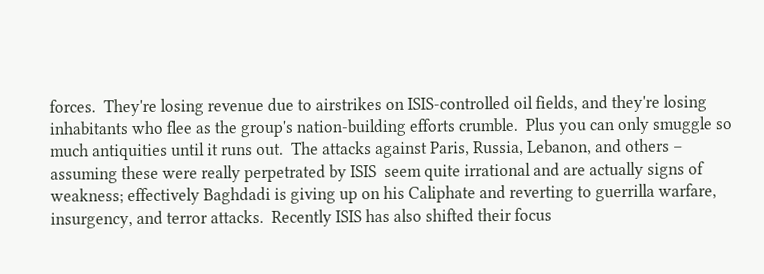forces.  They're losing revenue due to airstrikes on ISIS-controlled oil fields, and they're losing inhabitants who flee as the group's nation-building efforts crumble.  Plus you can only smuggle so much antiquities until it runs out.  The attacks against Paris, Russia, Lebanon, and others – assuming these were really perpetrated by ISIS  seem quite irrational and are actually signs of weakness; effectively Baghdadi is giving up on his Caliphate and reverting to guerrilla warfare, insurgency, and terror attacks.  Recently ISIS has also shifted their focus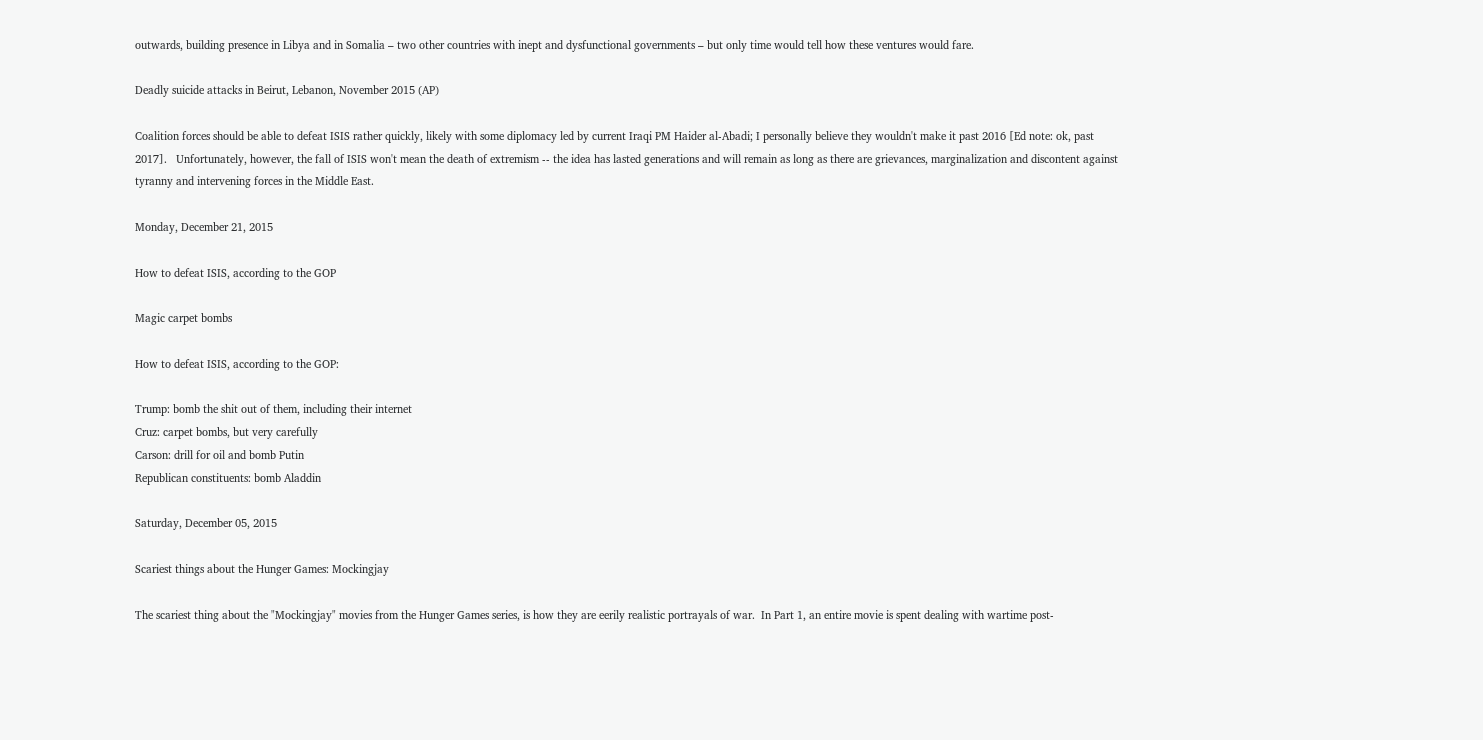outwards, building presence in Libya and in Somalia – two other countries with inept and dysfunctional governments – but only time would tell how these ventures would fare.

Deadly suicide attacks in Beirut, Lebanon, November 2015 (AP)

Coalition forces should be able to defeat ISIS rather quickly, likely with some diplomacy led by current Iraqi PM Haider al-Abadi; I personally believe they wouldn't make it past 2016 [Ed note: ok, past 2017].   Unfortunately, however, the fall of ISIS won't mean the death of extremism -- the idea has lasted generations and will remain as long as there are grievances, marginalization and discontent against tyranny and intervening forces in the Middle East.

Monday, December 21, 2015

How to defeat ISIS, according to the GOP

Magic carpet bombs

How to defeat ISIS, according to the GOP:

Trump: bomb the shit out of them, including their internet
Cruz: carpet bombs, but very carefully
Carson: drill for oil and bomb Putin
Republican constituents: bomb Aladdin

Saturday, December 05, 2015

Scariest things about the Hunger Games: Mockingjay

The scariest thing about the "Mockingjay" movies from the Hunger Games series, is how they are eerily realistic portrayals of war.  In Part 1, an entire movie is spent dealing with wartime post-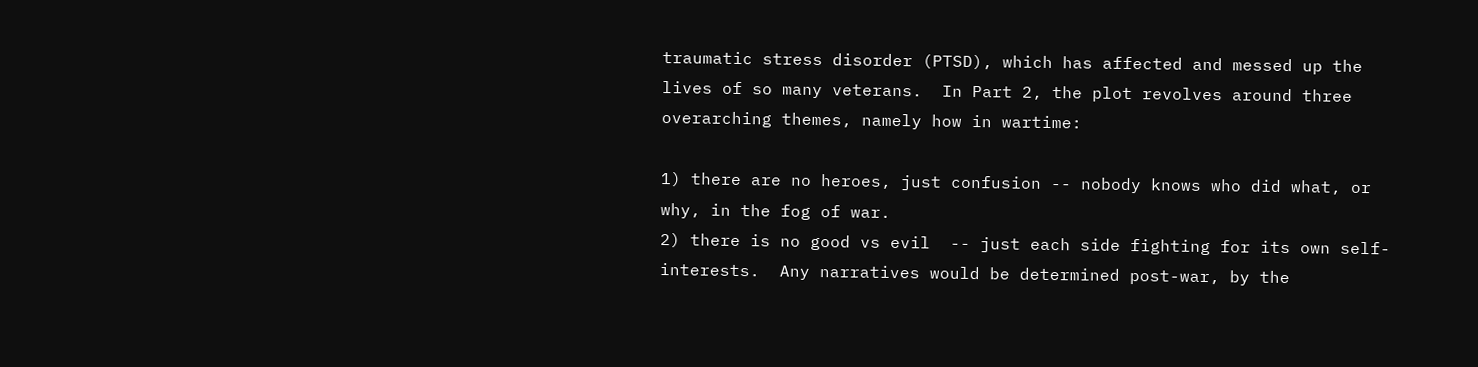traumatic stress disorder (PTSD), which has affected and messed up the lives of so many veterans.  In Part 2, the plot revolves around three overarching themes, namely how in wartime:

1) there are no heroes, just confusion -- nobody knows who did what, or why, in the fog of war.
2) there is no good vs evil  -- just each side fighting for its own self-interests.  Any narratives would be determined post-war, by the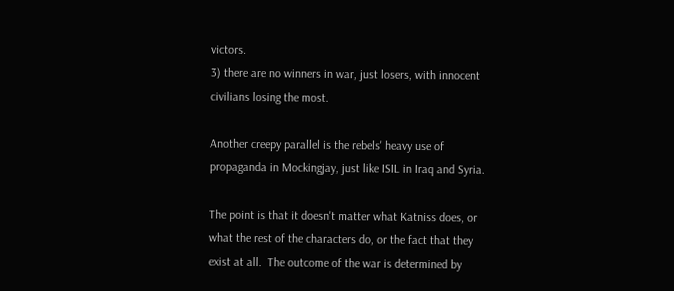victors.
3) there are no winners in war, just losers, with innocent civilians losing the most.

Another creepy parallel is the rebels' heavy use of propaganda in Mockingjay, just like ISIL in Iraq and Syria.

The point is that it doesn't matter what Katniss does, or what the rest of the characters do, or the fact that they exist at all.  The outcome of the war is determined by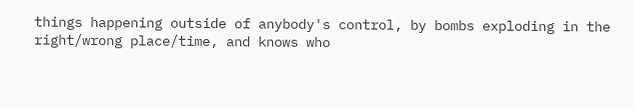things happening outside of anybody's control, by bombs exploding in the right/wrong place/time, and knows who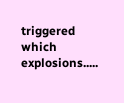triggered which explosions.....